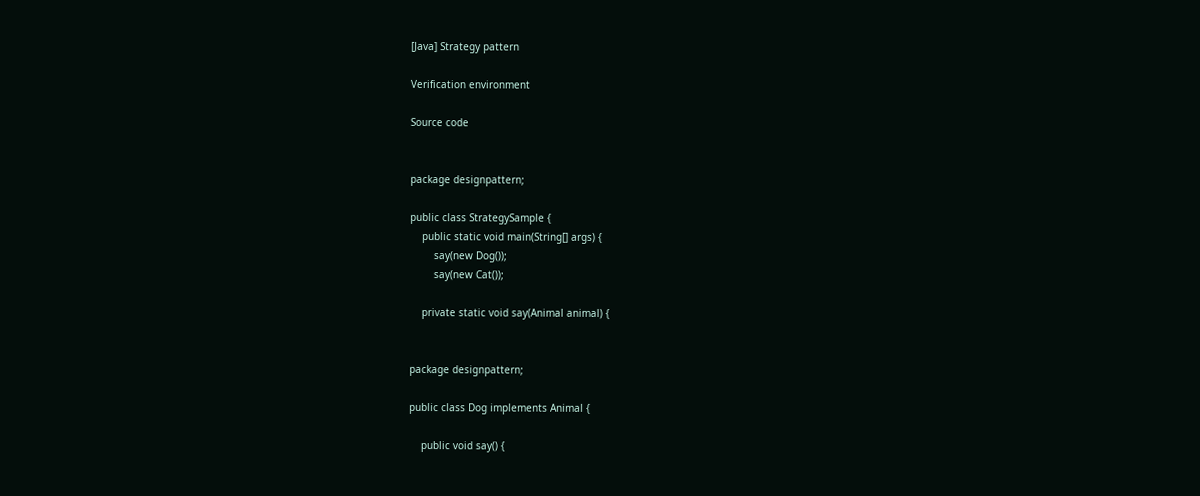[Java] Strategy pattern

Verification environment

Source code


package designpattern;

public class StrategySample {
    public static void main(String[] args) {
        say(new Dog());
        say(new Cat());

    private static void say(Animal animal) {


package designpattern;

public class Dog implements Animal {

    public void say() {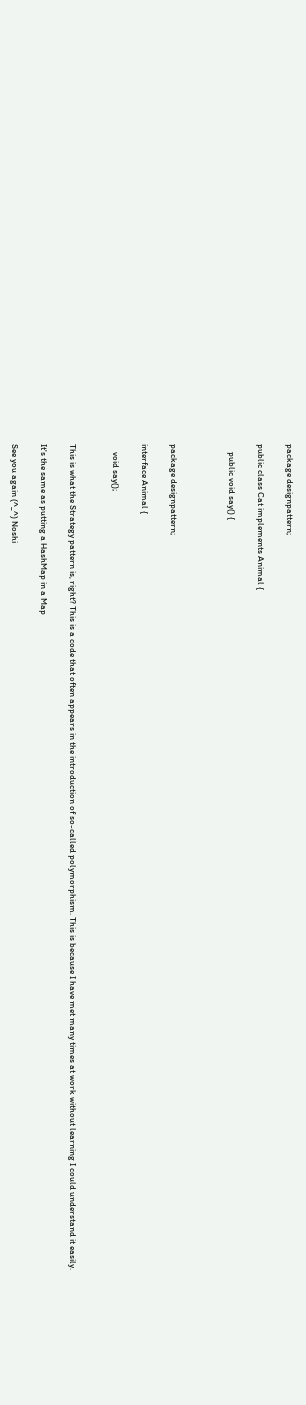package designpattern;

public class Cat implements Animal {

    public void say() {



package designpattern;

interface Animal {

    void say();


This is what the Strategy pattern is, right? This is a code that often appears in the introduction of so-called polymorphism. This is because I have met many times at work without learning I could understand it easily.

It's the same as putting a HashMap in a Map

See you again (^_^) Noshi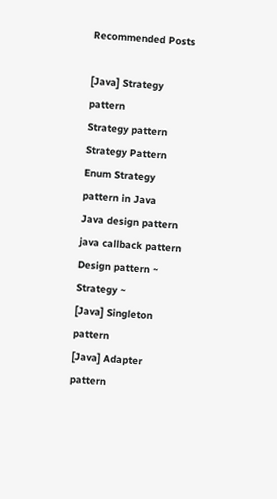Recommended Posts

[Java] Strategy pattern
Strategy pattern
Strategy Pattern
Enum Strategy pattern in Java
Java design pattern
java callback pattern
Design pattern ~ Strategy ~
[Java] Singleton pattern
[Java] Adapter pattern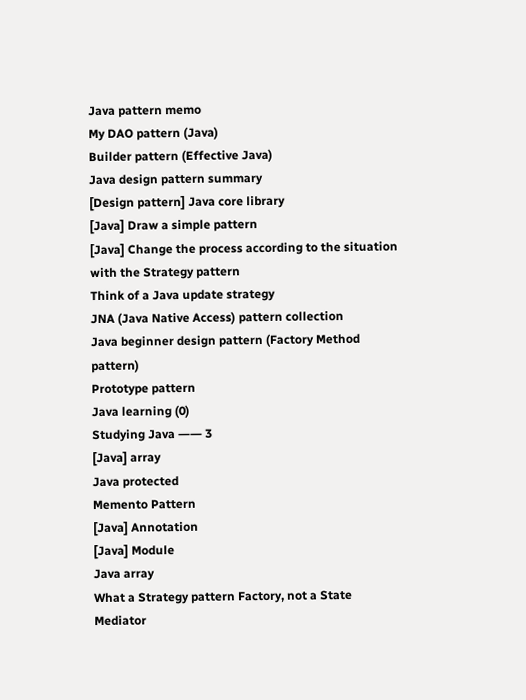Java pattern memo
My DAO pattern (Java)
Builder pattern (Effective Java)
Java design pattern summary
[Design pattern] Java core library
[Java] Draw a simple pattern
[Java] Change the process according to the situation with the Strategy pattern
Think of a Java update strategy
JNA (Java Native Access) pattern collection
Java beginner design pattern (Factory Method pattern)
Prototype pattern
Java learning (0)
Studying Java ―― 3
[Java] array
Java protected
Memento Pattern
[Java] Annotation
[Java] Module
Java array
What a Strategy pattern Factory, not a State
Mediator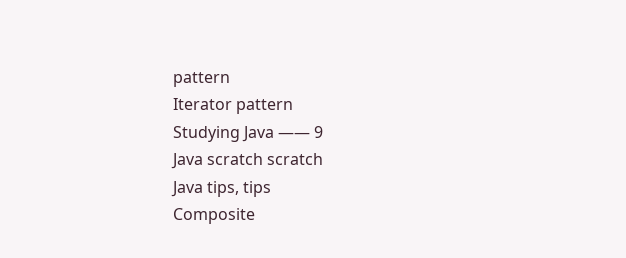pattern
Iterator pattern
Studying Java ―― 9
Java scratch scratch
Java tips, tips
Composite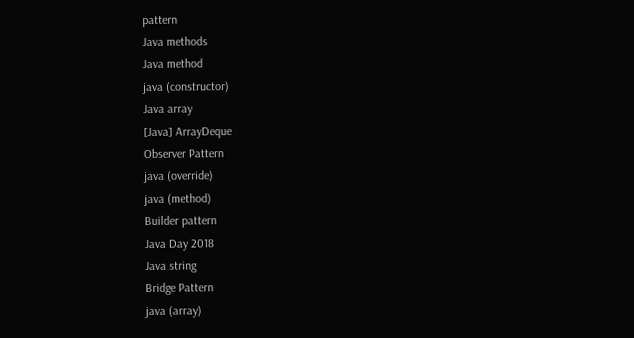pattern
Java methods
Java method
java (constructor)
Java array
[Java] ArrayDeque
Observer Pattern
java (override)
java (method)
Builder pattern
Java Day 2018
Java string
Bridge Pattern
java (array)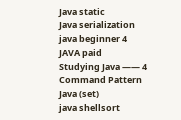Java static
Java serialization
java beginner 4
JAVA paid
Studying Java ―― 4
Command Pattern
Java (set)
java shellsort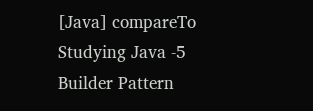[Java] compareTo
Studying Java -5
Builder Pattern